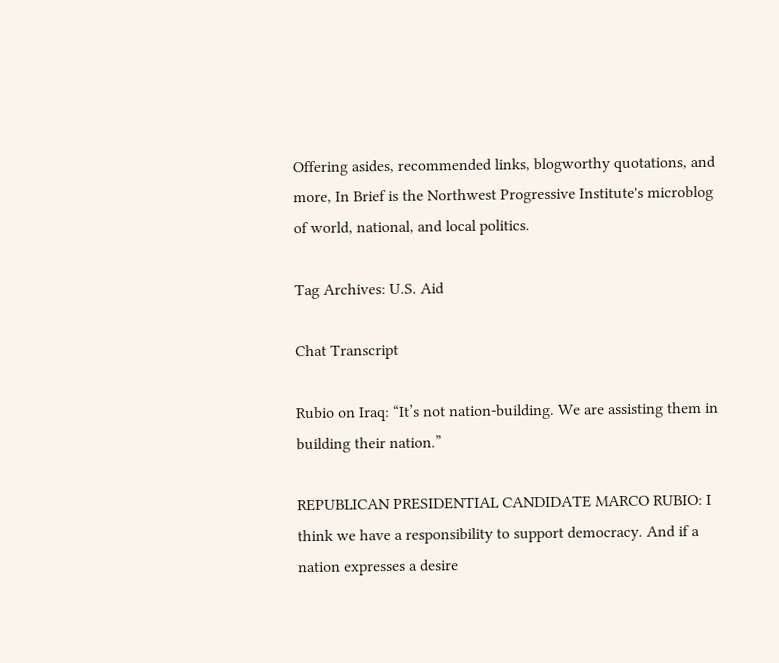Offering asides, recommended links, blogworthy quotations, and more, In Brief is the Northwest Progressive Institute's microblog of world, national, and local politics.

Tag Archives: U.S. Aid

Chat Transcript

Rubio on Iraq: “It’s not nation-building. We are assisting them in building their nation.”

REPUBLICAN PRESIDENTIAL CANDIDATE MARCO RUBIO: I think we have a responsibility to support democracy. And if a nation expresses a desire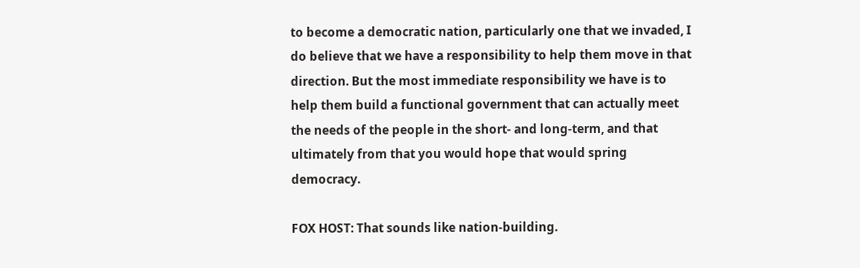to become a democratic nation, particularly one that we invaded, I do believe that we have a responsibility to help them move in that direction. But the most immediate responsibility we have is to help them build a functional government that can actually meet the needs of the people in the short- and long-term, and that ultimately from that you would hope that would spring democracy.

FOX HOST: That sounds like nation-building.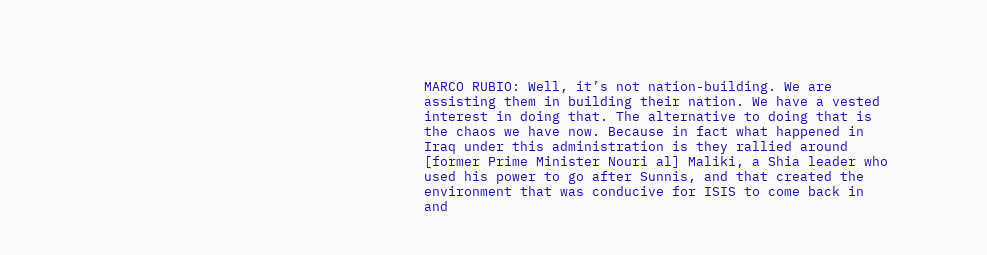MARCO RUBIO: Well, it’s not nation-building. We are assisting them in building their nation. We have a vested interest in doing that. The alternative to doing that is the chaos we have now. Because in fact what happened in Iraq under this administration is they rallied around [former Prime Minister Nouri al] Maliki, a Shia leader who used his power to go after Sunnis, and that created the environment that was conducive for ISIS to come back in and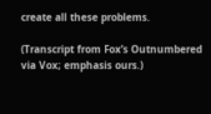create all these problems.

(Transcript from Fox’s Outnumbered via Vox; emphasis ours.)